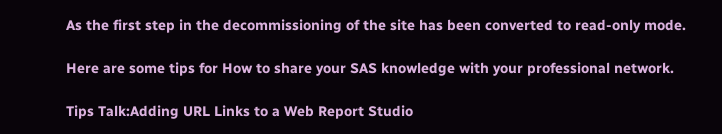As the first step in the decommissioning of the site has been converted to read-only mode.

Here are some tips for How to share your SAS knowledge with your professional network.

Tips Talk:Adding URL Links to a Web Report Studio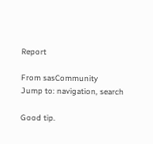Report

From sasCommunity
Jump to: navigation, search

Good tip.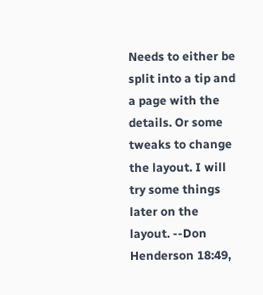Needs to either be split into a tip and a page with the details. Or some tweaks to change the layout. I will try some things later on the layout. --Don Henderson 18:49,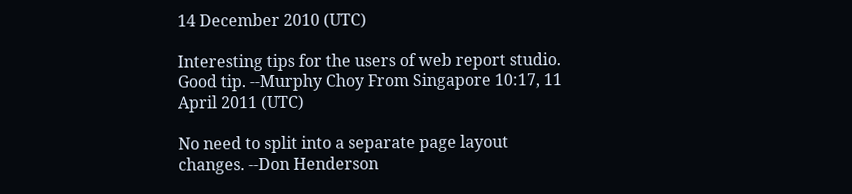14 December 2010 (UTC)

Interesting tips for the users of web report studio. Good tip. --Murphy Choy From Singapore 10:17, 11 April 2011 (UTC)

No need to split into a separate page layout changes. --Don Henderson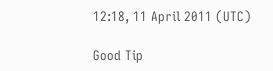12:18, 11 April 2011 (UTC)

Good Tip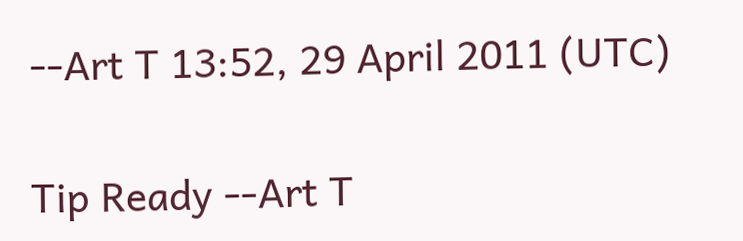--Art T 13:52, 29 April 2011 (UTC)

Tip Ready --Art T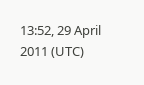13:52, 29 April 2011 (UTC)